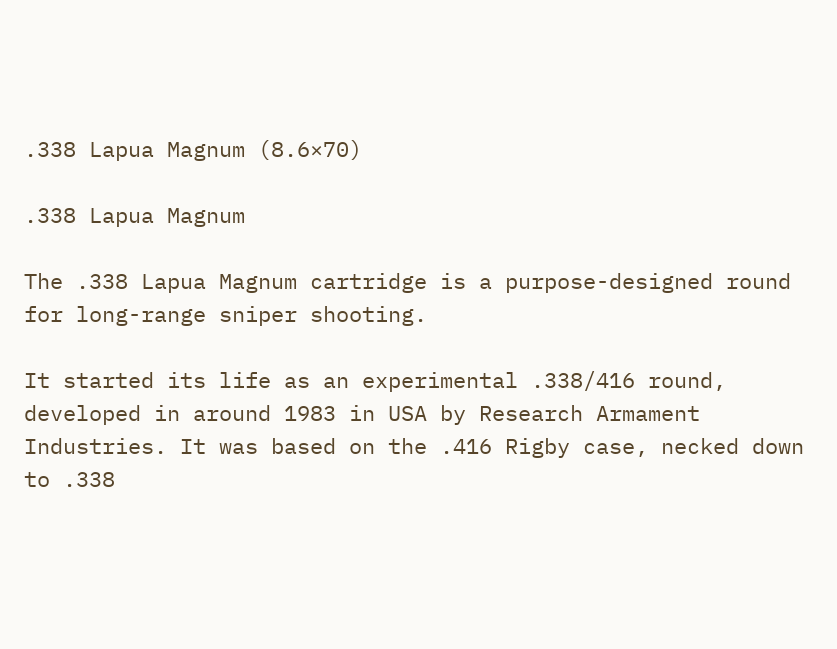.338 Lapua Magnum (8.6×70)

.338 Lapua Magnum

The .338 Lapua Magnum cartridge is a purpose-designed round for long-range sniper shooting.

It started its life as an experimental .338/416 round, developed in around 1983 in USA by Research Armament Industries. It was based on the .416 Rigby case, necked down to .338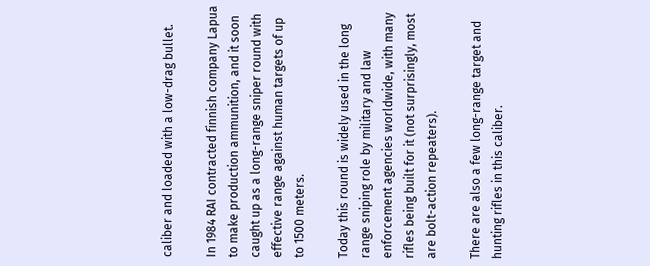caliber and loaded with a low-drag bullet.

In 1984 RAI contracted finnish company Lapua to make production ammunition, and it soon caught up as a long-range sniper round with effective range against human targets of up to 1500 meters.

Today this round is widely used in the long range sniping role by military and law enforcement agencies worldwide, with many rifles being built for it (not surprisingly, most are bolt-action repeaters).

There are also a few long-range target and hunting rifles in this caliber.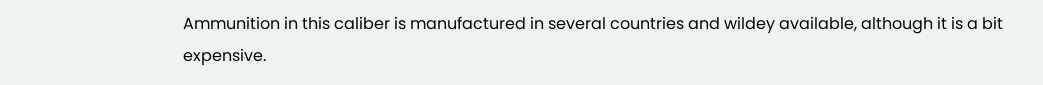Ammunition in this caliber is manufactured in several countries and wildey available, although it is a bit expensive.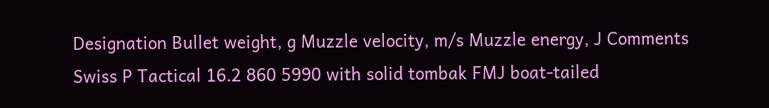Designation Bullet weight, g Muzzle velocity, m/s Muzzle energy, J Comments
Swiss P Tactical 16.2 860 5990 with solid tombak FMJ boat-tailed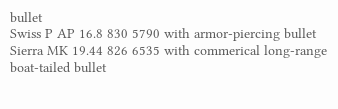bullet
Swiss P AP 16.8 830 5790 with armor-piercing bullet
Sierra MK 19.44 826 6535 with commerical long-range boat-tailed bullet